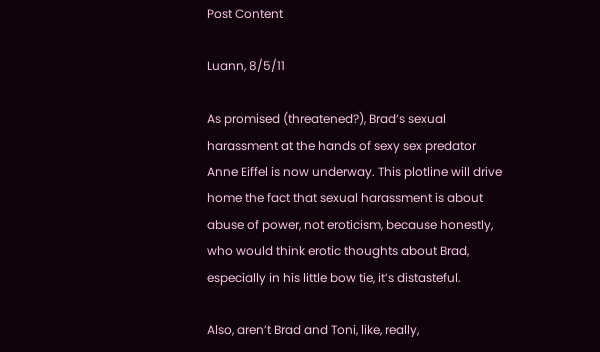Post Content

Luann, 8/5/11

As promised (threatened?), Brad’s sexual harassment at the hands of sexy sex predator Anne Eiffel is now underway. This plotline will drive home the fact that sexual harassment is about abuse of power, not eroticism, because honestly, who would think erotic thoughts about Brad, especially in his little bow tie, it’s distasteful.

Also, aren’t Brad and Toni, like, really,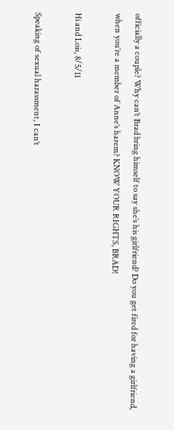officially a couple? Why can’t Brad bring himself to say she’s his girlfriend? Do you get fired for having a girlfriend, when you’re a member of Anne’s harem? KNOW YOUR RIGHTS, BRAD!

Hi and Lois, 8/5/11

Speaking of sexual harassment, I can’t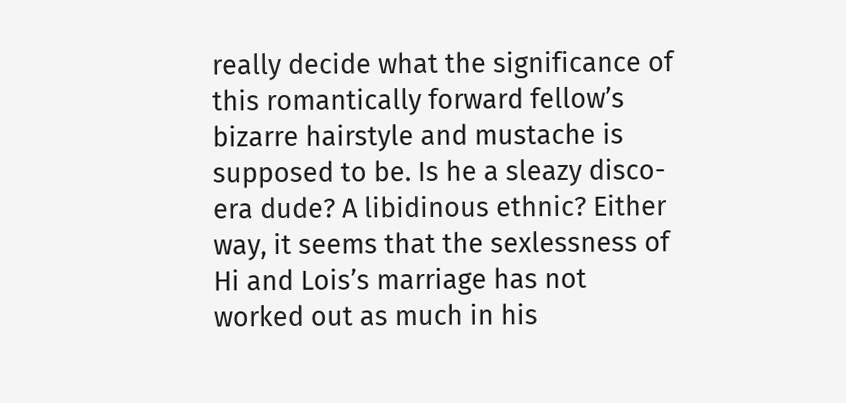really decide what the significance of this romantically forward fellow’s bizarre hairstyle and mustache is supposed to be. Is he a sleazy disco-era dude? A libidinous ethnic? Either way, it seems that the sexlessness of Hi and Lois’s marriage has not worked out as much in his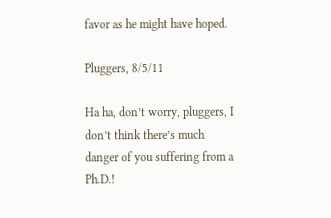favor as he might have hoped.

Pluggers, 8/5/11

Ha ha, don’t worry, pluggers, I don’t think there’s much danger of you suffering from a Ph.D.!